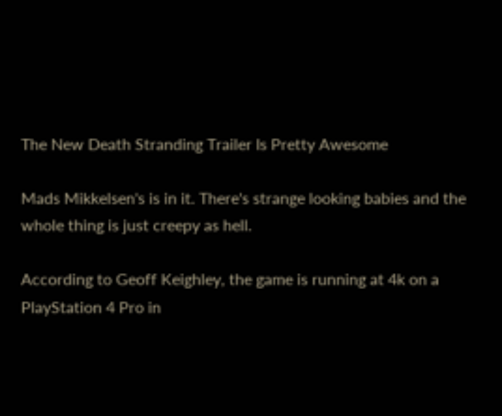The New Death Stranding Trailer Is Pretty Awesome

Mads Mikkelsen's is in it. There's strange looking babies and the whole thing is just creepy as hell.

According to Geoff Keighley, the game is running at 4k on a PlayStation 4 Pro in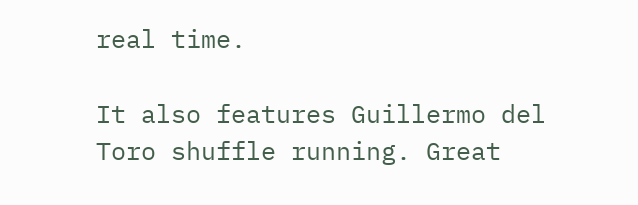real time.

It also features Guillermo del Toro shuffle running. Great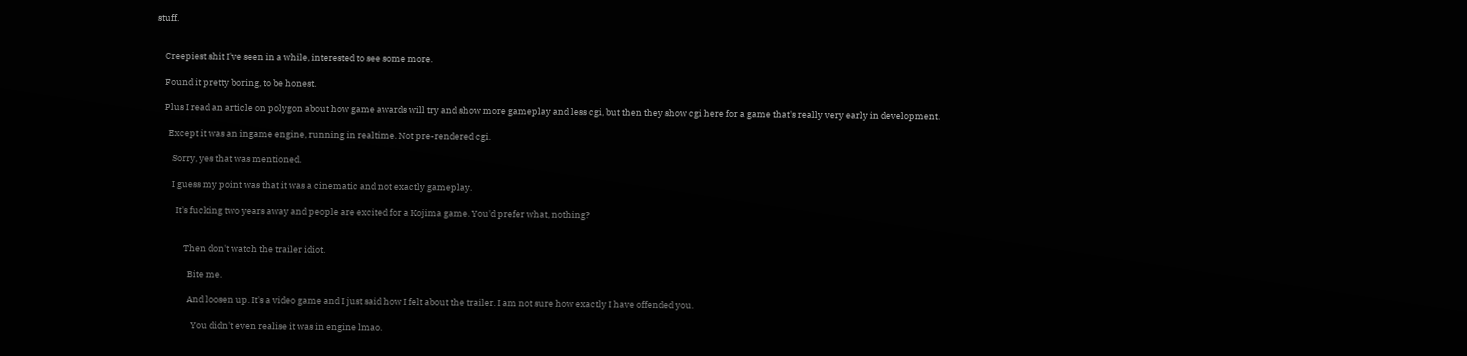stuff.


    Creepiest shit I've seen in a while, interested to see some more.

    Found it pretty boring, to be honest.

    Plus I read an article on polygon about how game awards will try and show more gameplay and less cgi, but then they show cgi here for a game that's really very early in development.

      Except it was an ingame engine, running in realtime. Not pre-rendered cgi.

        Sorry, yes that was mentioned.

        I guess my point was that it was a cinematic and not exactly gameplay.

          It's fucking two years away and people are excited for a Kojima game. You'd prefer what, nothing?


              Then don't watch the trailer idiot.

                Bite me.

                And loosen up. It's a video game and I just said how I felt about the trailer. I am not sure how exactly I have offended you.

                  You didn't even realise it was in engine lmao.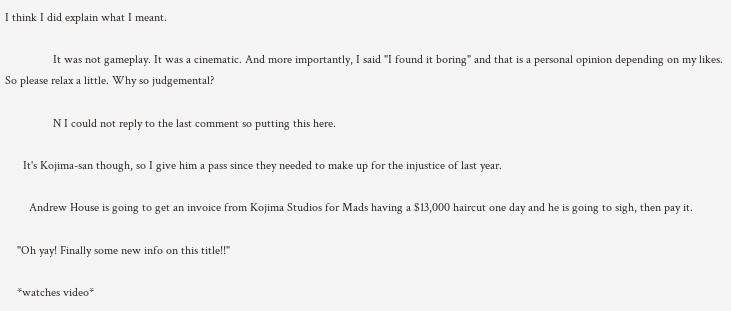I think I did explain what I meant.

                It was not gameplay. It was a cinematic. And more importantly, I said "I found it boring" and that is a personal opinion depending on my likes. So please relax a little. Why so judgemental?

                N I could not reply to the last comment so putting this here.

      It's Kojima-san though, so I give him a pass since they needed to make up for the injustice of last year.

        Andrew House is going to get an invoice from Kojima Studios for Mads having a $13,000 haircut one day and he is going to sigh, then pay it.

    "Oh yay! Finally some new info on this title!!"

    *watches video*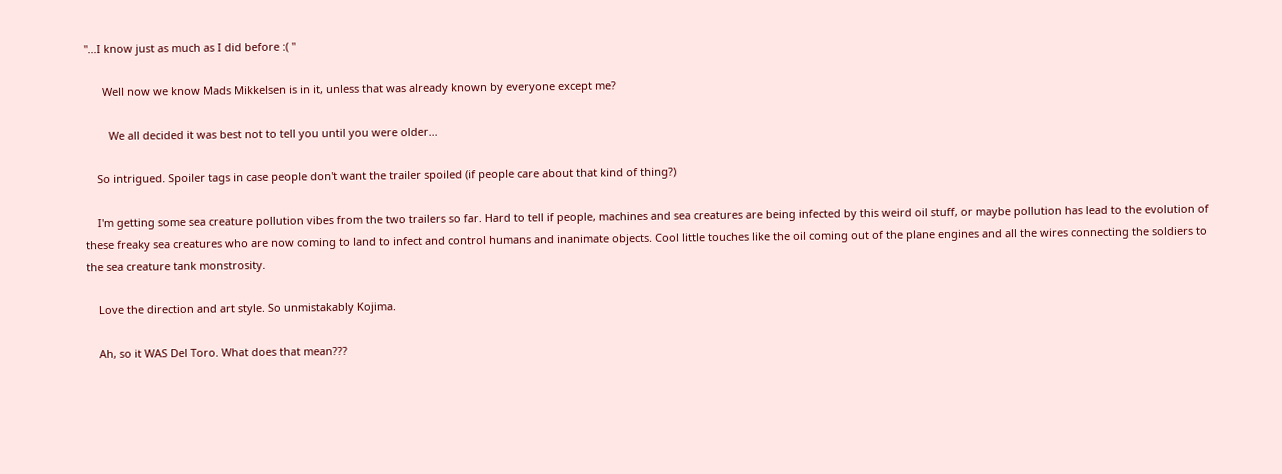"...I know just as much as I did before :( "

      Well now we know Mads Mikkelsen is in it, unless that was already known by everyone except me?

        We all decided it was best not to tell you until you were older...

    So intrigued. Spoiler tags in case people don't want the trailer spoiled (if people care about that kind of thing?)

    I'm getting some sea creature pollution vibes from the two trailers so far. Hard to tell if people, machines and sea creatures are being infected by this weird oil stuff, or maybe pollution has lead to the evolution of these freaky sea creatures who are now coming to land to infect and control humans and inanimate objects. Cool little touches like the oil coming out of the plane engines and all the wires connecting the soldiers to the sea creature tank monstrosity.

    Love the direction and art style. So unmistakably Kojima.

    Ah, so it WAS Del Toro. What does that mean???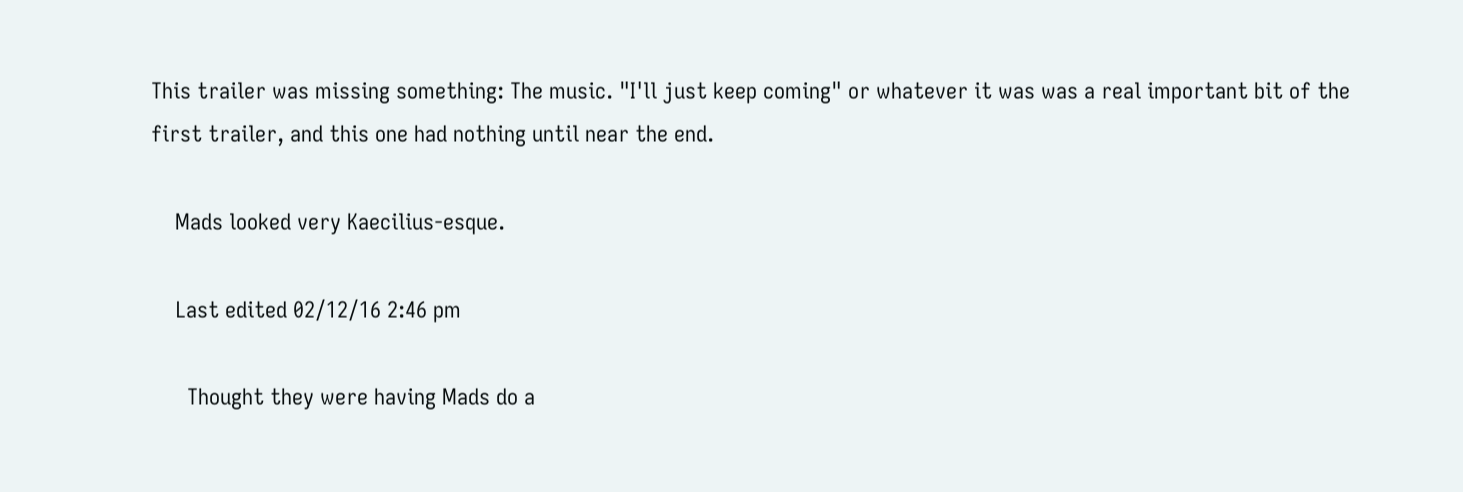This trailer was missing something: The music. "I'll just keep coming" or whatever it was was a real important bit of the first trailer, and this one had nothing until near the end.

    Mads looked very Kaecilius-esque.

    Last edited 02/12/16 2:46 pm

      Thought they were having Mads do a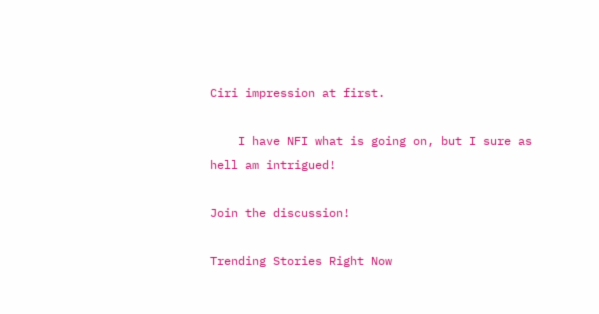Ciri impression at first.

    I have NFI what is going on, but I sure as hell am intrigued!

Join the discussion!

Trending Stories Right Now